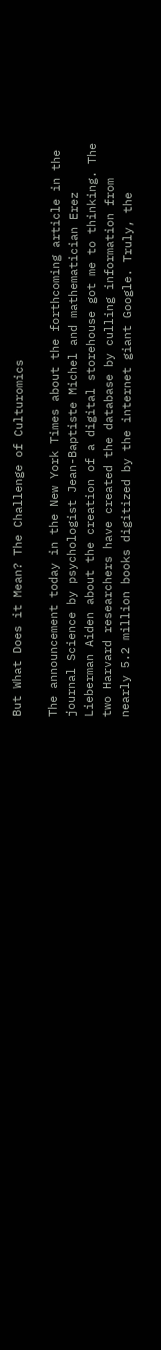But What Does it Mean? The Challenge of Culturomics

The announcement today in the New York Times about the forthcoming article in the journal Science by psychologist Jean-Baptiste Michel and mathematician Erez Lieberman Aiden about the creation of a digital storehouse got me to thinking. The two Harvard researchers have created the database by culling information from nearly 5.2 million books digitized by the internet giant Google. Truly, the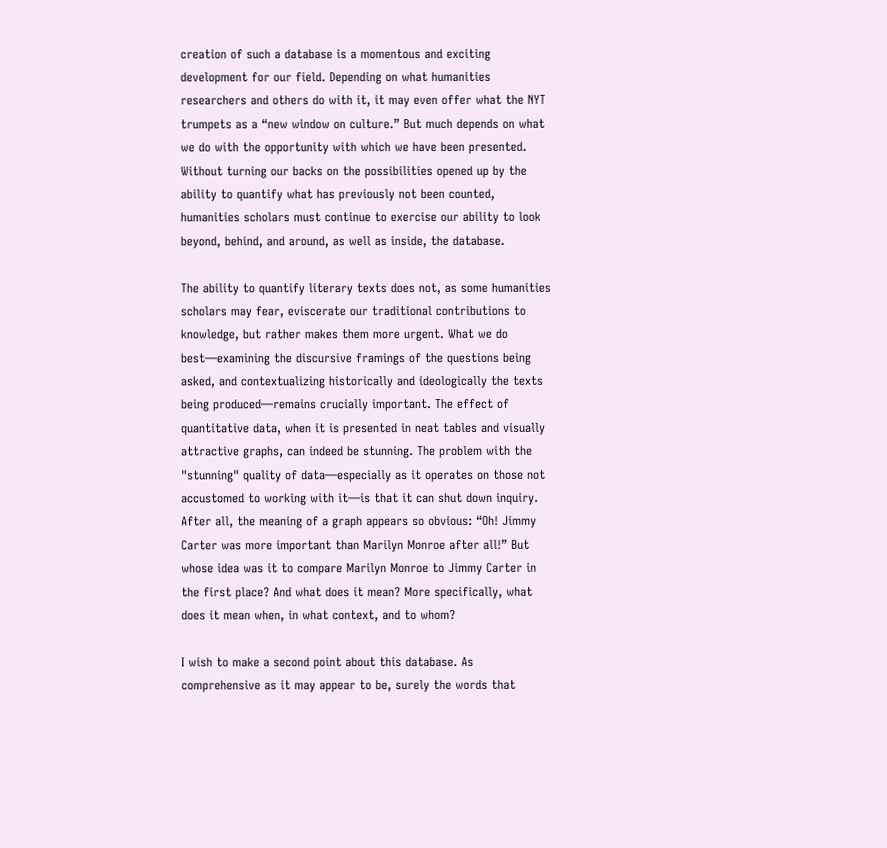creation of such a database is a momentous and exciting development for our field. Depending on what humanities researchers and others do with it, it may even offer what the NYT trumpets as a “new window on culture.” But much depends on what we do with the opportunity with which we have been presented. Without turning our backs on the possibilities opened up by the ability to quantify what has previously not been counted, humanities scholars must continue to exercise our ability to look beyond, behind, and around, as well as inside, the database.

The ability to quantify literary texts does not, as some humanities scholars may fear, eviscerate our traditional contributions to knowledge, but rather makes them more urgent. What we do best—examining the discursive framings of the questions being asked, and contextualizing historically and ideologically the texts being produced—remains crucially important. The effect of quantitative data, when it is presented in neat tables and visually attractive graphs, can indeed be stunning. The problem with the "stunning" quality of data—especially as it operates on those not accustomed to working with it—is that it can shut down inquiry. After all, the meaning of a graph appears so obvious: “Oh! Jimmy Carter was more important than Marilyn Monroe after all!” But whose idea was it to compare Marilyn Monroe to Jimmy Carter in the first place? And what does it mean? More specifically, what does it mean when, in what context, and to whom?

I wish to make a second point about this database. As comprehensive as it may appear to be, surely the words that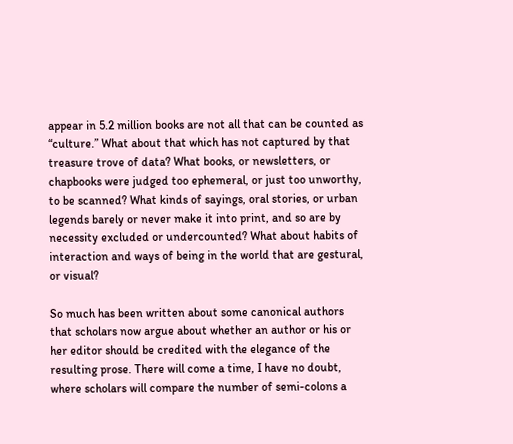appear in 5.2 million books are not all that can be counted as “culture.” What about that which has not captured by that treasure trove of data? What books, or newsletters, or chapbooks were judged too ephemeral, or just too unworthy, to be scanned? What kinds of sayings, oral stories, or urban legends barely or never make it into print, and so are by necessity excluded or undercounted? What about habits of interaction and ways of being in the world that are gestural, or visual?

So much has been written about some canonical authors that scholars now argue about whether an author or his or her editor should be credited with the elegance of the resulting prose. There will come a time, I have no doubt, where scholars will compare the number of semi-colons a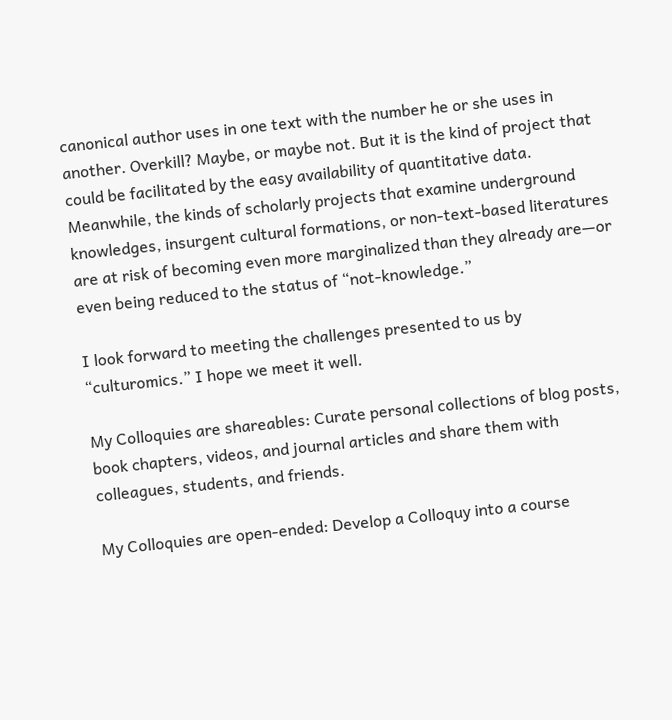canonical author uses in one text with the number he or she uses in another. Overkill? Maybe, or maybe not. But it is the kind of project that could be facilitated by the easy availability of quantitative data. Meanwhile, the kinds of scholarly projects that examine underground knowledges, insurgent cultural formations, or non-text-based literatures are at risk of becoming even more marginalized than they already are—or even being reduced to the status of “not-knowledge.”

I look forward to meeting the challenges presented to us by “culturomics.” I hope we meet it well.

My Colloquies are shareables: Curate personal collections of blog posts, book chapters, videos, and journal articles and share them with colleagues, students, and friends.

My Colloquies are open-ended: Develop a Colloquy into a course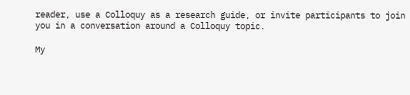reader, use a Colloquy as a research guide, or invite participants to join you in a conversation around a Colloquy topic.

My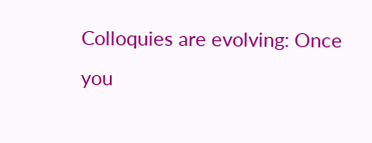Colloquies are evolving: Once you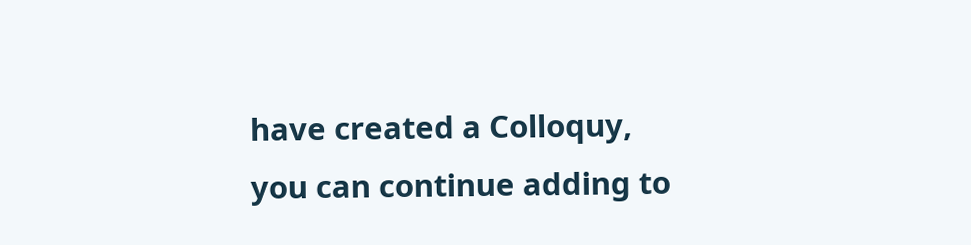have created a Colloquy, you can continue adding to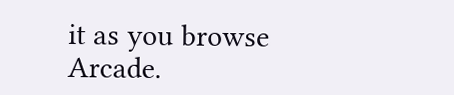it as you browse Arcade.